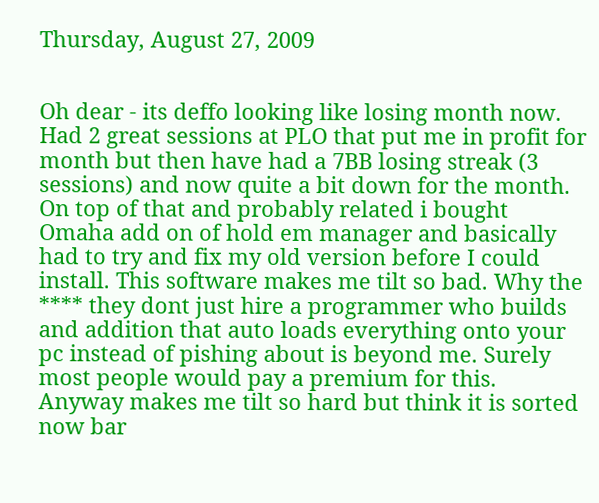Thursday, August 27, 2009


Oh dear - its deffo looking like losing month now. Had 2 great sessions at PLO that put me in profit for month but then have had a 7BB losing streak (3 sessions) and now quite a bit down for the month. On top of that and probably related i bought Omaha add on of hold em manager and basically had to try and fix my old version before I could install. This software makes me tilt so bad. Why the **** they dont just hire a programmer who builds and addition that auto loads everything onto your pc instead of pishing about is beyond me. Surely most people would pay a premium for this. Anyway makes me tilt so hard but think it is sorted now bar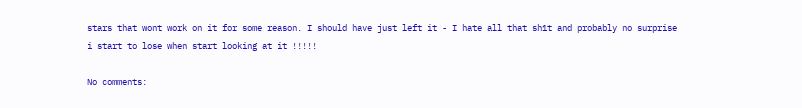stars that wont work on it for some reason. I should have just left it - I hate all that sh1t and probably no surprise i start to lose when start looking at it !!!!!

No comments: